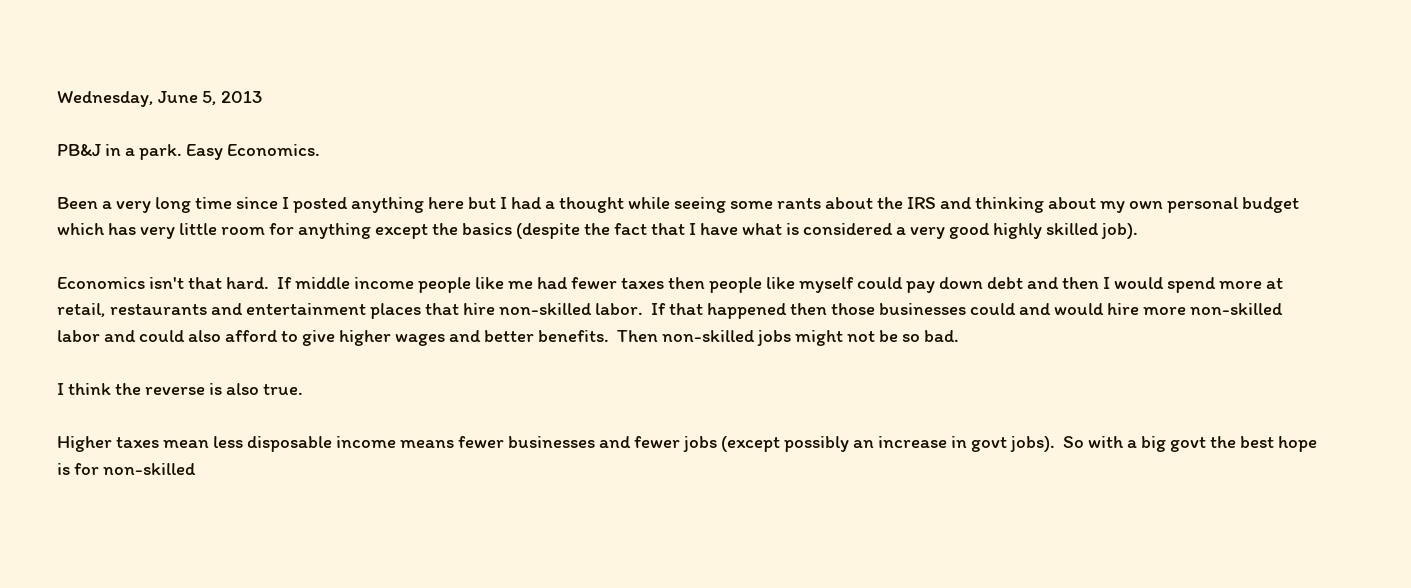Wednesday, June 5, 2013

PB&J in a park. Easy Economics.

Been a very long time since I posted anything here but I had a thought while seeing some rants about the IRS and thinking about my own personal budget which has very little room for anything except the basics (despite the fact that I have what is considered a very good highly skilled job).

Economics isn't that hard.  If middle income people like me had fewer taxes then people like myself could pay down debt and then I would spend more at retail, restaurants and entertainment places that hire non-skilled labor.  If that happened then those businesses could and would hire more non-skilled labor and could also afford to give higher wages and better benefits.  Then non-skilled jobs might not be so bad.

I think the reverse is also true.

Higher taxes mean less disposable income means fewer businesses and fewer jobs (except possibly an increase in govt jobs).  So with a big govt the best hope is for non-skilled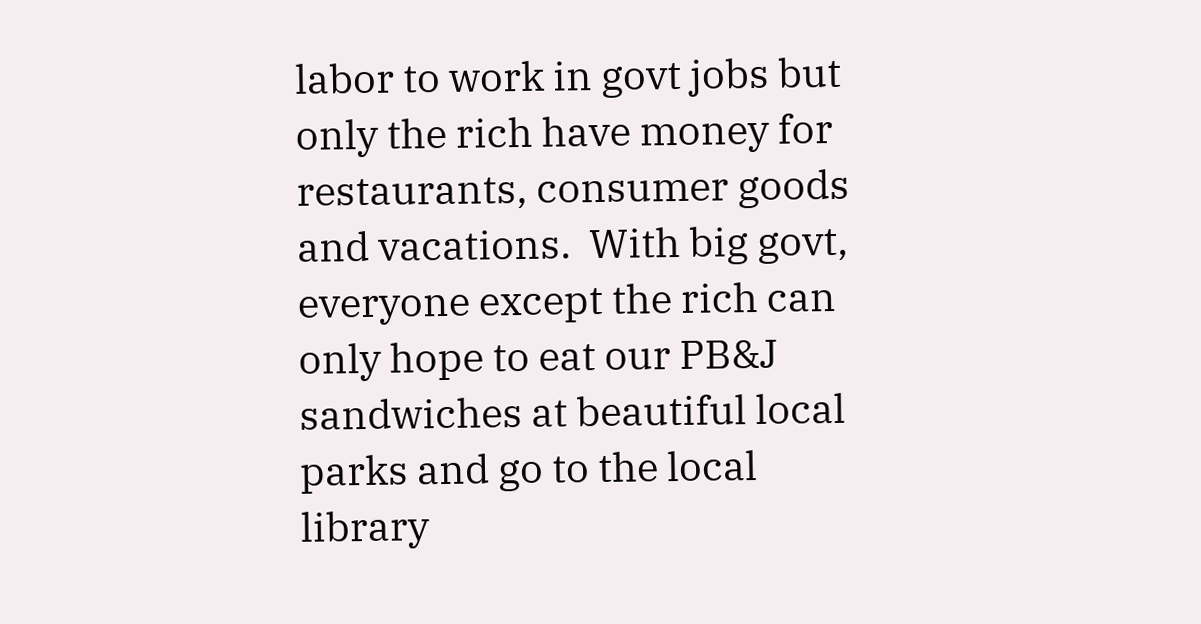labor to work in govt jobs but only the rich have money for restaurants, consumer goods and vacations.  With big govt, everyone except the rich can only hope to eat our PB&J sandwiches at beautiful local parks and go to the local library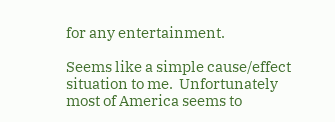for any entertainment.

Seems like a simple cause/effect situation to me.  Unfortunately most of America seems to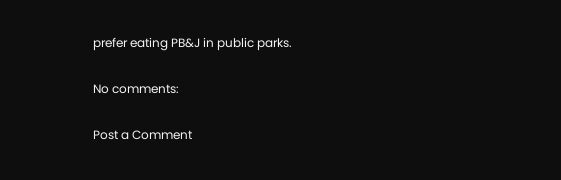prefer eating PB&J in public parks.

No comments:

Post a Comment